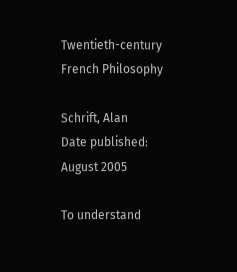Twentieth-century French Philosophy

Schrift, Alan
Date published:
August 2005

To understand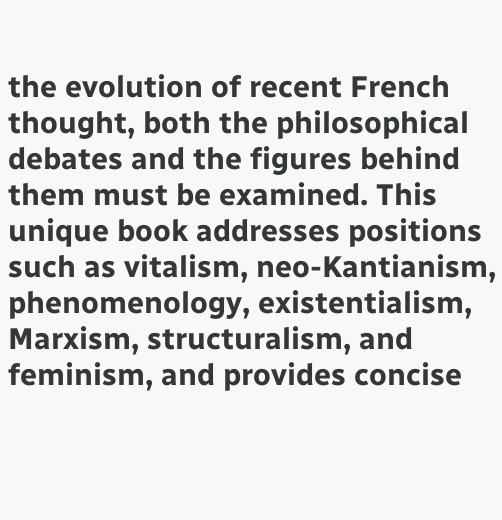the evolution of recent French thought, both the philosophical debates and the figures behind them must be examined. This unique book addresses positions such as vitalism, neo-Kantianism, phenomenology, existentialism, Marxism, structuralism, and feminism, and provides concise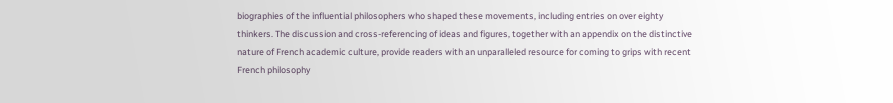biographies of the influential philosophers who shaped these movements, including entries on over eighty thinkers. The discussion and cross-referencing of ideas and figures, together with an appendix on the distinctive nature of French academic culture, provide readers with an unparalleled resource for coming to grips with recent French philosophy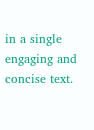in a single engaging and concise text.